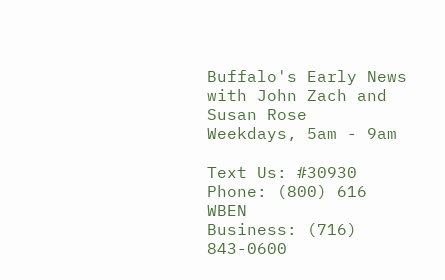Buffalo's Early News with John Zach and Susan Rose
Weekdays, 5am - 9am

Text Us: #30930
Phone: (800) 616 WBEN
Business: (716) 843-0600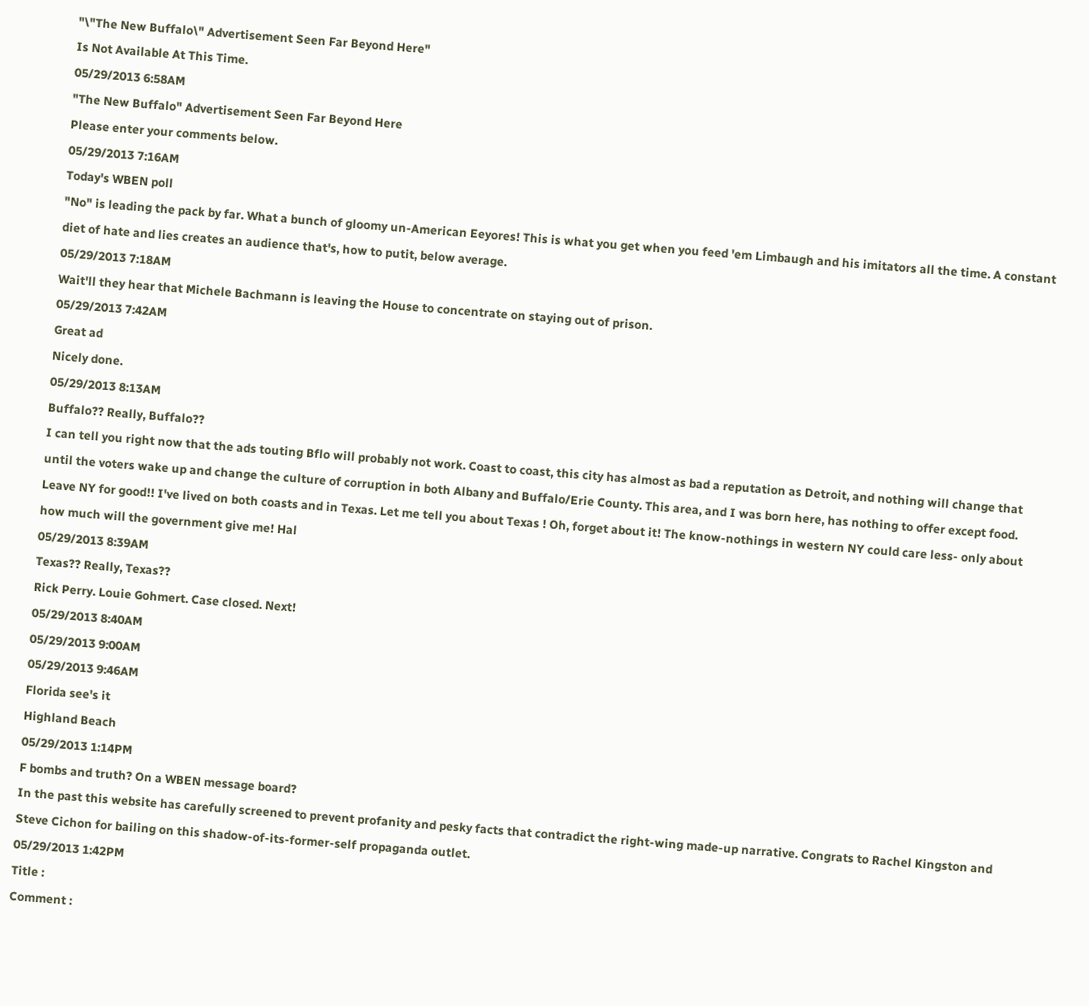"\"The New Buffalo\" Advertisement Seen Far Beyond Here"
Is Not Available At This Time.
05/29/2013 6:58AM
"The New Buffalo" Advertisement Seen Far Beyond Here
Please enter your comments below.
05/29/2013 7:16AM
Today's WBEN poll
"No" is leading the pack by far. What a bunch of gloomy un-American Eeyores! This is what you get when you feed 'em Limbaugh and his imitators all the time. A constant diet of hate and lies creates an audience that's, how to putit, below average.
05/29/2013 7:18AM
Wait'll they hear that Michele Bachmann is leaving the House to concentrate on staying out of prison.
05/29/2013 7:42AM
Great ad
Nicely done.
05/29/2013 8:13AM
Buffalo?? Really, Buffalo??
I can tell you right now that the ads touting Bflo will probably not work. Coast to coast, this city has almost as bad a reputation as Detroit, and nothing will change that until the voters wake up and change the culture of corruption in both Albany and Buffalo/Erie County. This area, and I was born here, has nothing to offer except food. Leave NY for good!! I've lived on both coasts and in Texas. Let me tell you about Texas ! Oh, forget about it! The know-nothings in western NY could care less- only about how much will the government give me! Hal
05/29/2013 8:39AM
Texas?? Really, Texas??
Rick Perry. Louie Gohmert. Case closed. Next!
05/29/2013 8:40AM
05/29/2013 9:00AM
05/29/2013 9:46AM
Florida see's it
Highland Beach
05/29/2013 1:14PM
F bombs and truth? On a WBEN message board?
In the past this website has carefully screened to prevent profanity and pesky facts that contradict the right-wing made-up narrative. Congrats to Rachel Kingston and Steve Cichon for bailing on this shadow-of-its-former-self propaganda outlet.
05/29/2013 1:42PM
Title :
Comment :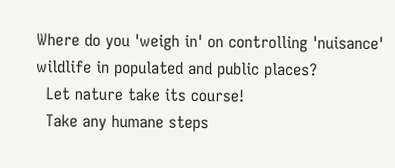Where do you 'weigh in' on controlling 'nuisance' wildlife in populated and public places?
  Let nature take its course!
  Take any humane steps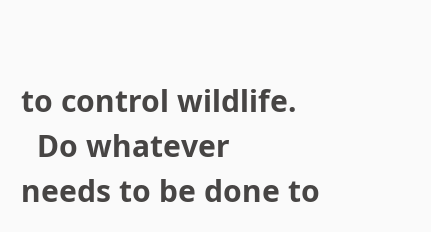to control wildlife.
  Do whatever needs to be done to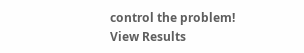control the problem!
View Results